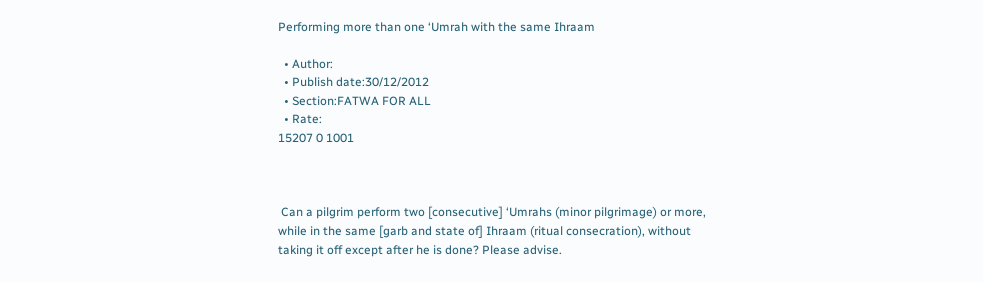Performing more than one ‘Umrah with the same Ihraam

  • Author:
  • Publish date:30/12/2012
  • Section:FATWA FOR ALL
  • Rate:
15207 0 1001



 Can a pilgrim perform two [consecutive] ‘Umrahs (minor pilgrimage) or more, while in the same [garb and state of] Ihraam (ritual consecration), without taking it off except after he is done? Please advise.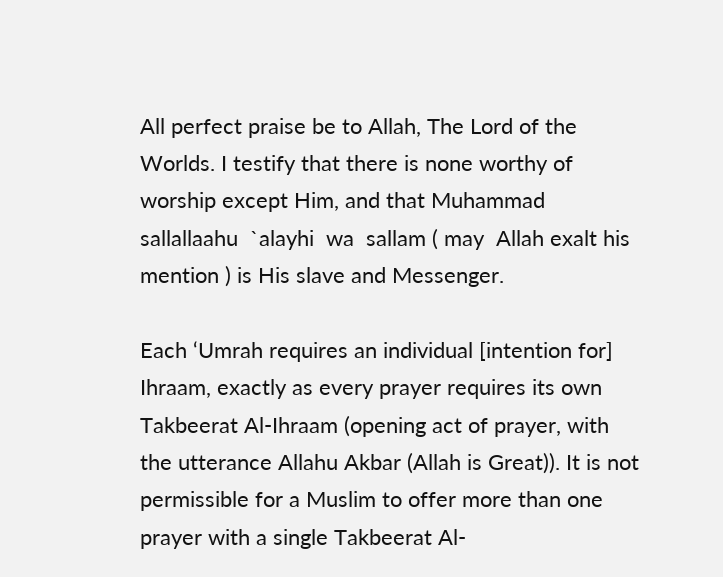All perfect praise be to Allah, The Lord of the Worlds. I testify that there is none worthy of worship except Him, and that Muhammad  sallallaahu  `alayhi  wa  sallam ( may  Allah exalt his mention ) is His slave and Messenger.

Each ‘Umrah requires an individual [intention for] Ihraam, exactly as every prayer requires its own Takbeerat Al-Ihraam (opening act of prayer, with the utterance Allahu Akbar (Allah is Great)). It is not permissible for a Muslim to offer more than one prayer with a single Takbeerat Al-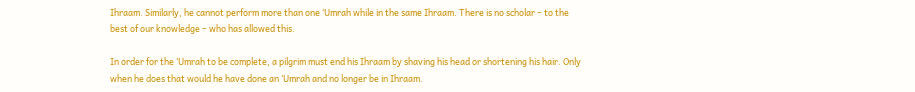Ihraam. Similarly, he cannot perform more than one ‘Umrah while in the same Ihraam. There is no scholar – to the best of our knowledge – who has allowed this.

In order for the ‘Umrah to be complete, a pilgrim must end his Ihraam by shaving his head or shortening his hair. Only when he does that would he have done an ‘Umrah and no longer be in Ihraam.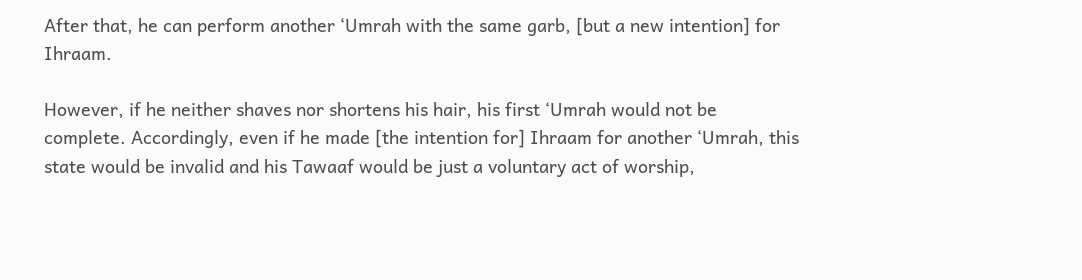After that, he can perform another ‘Umrah with the same garb, [but a new intention] for Ihraam.

However, if he neither shaves nor shortens his hair, his first ‘Umrah would not be complete. Accordingly, even if he made [the intention for] Ihraam for another ‘Umrah, this state would be invalid and his Tawaaf would be just a voluntary act of worship,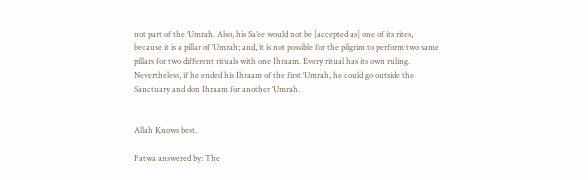not part of the ‘Umrah. Also, his Sa’ee would not be [accepted as] one of its rites, because it is a pillar of ‘Umrah; and, it is not possible for the pilgrim to perform two same pillars for two different rituals with one Ihraam. Every ritual has its own ruling. Nevertheless, if he ended his Ihraam of the first ‘Umrah, he could go outside the Sanctuary and don Ihraam for another ‘Umrah.


Allah Knows best.

Fatwa answered by: The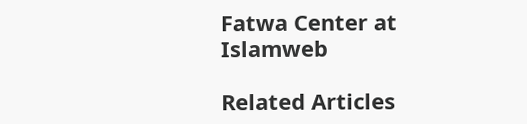Fatwa Center at Islamweb

Related Articles